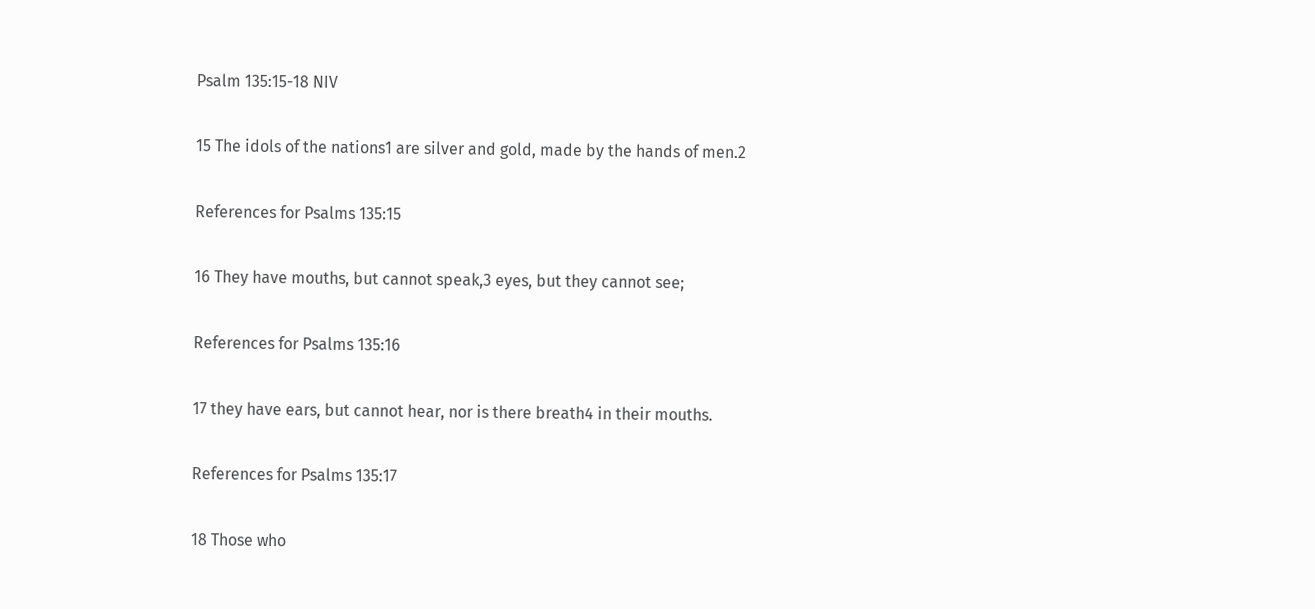Psalm 135:15-18 NIV

15 The idols of the nations1 are silver and gold, made by the hands of men.2

References for Psalms 135:15

16 They have mouths, but cannot speak,3 eyes, but they cannot see;

References for Psalms 135:16

17 they have ears, but cannot hear, nor is there breath4 in their mouths.

References for Psalms 135:17

18 Those who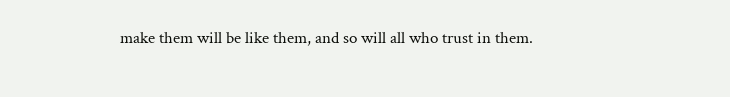make them will be like them, and so will all who trust in them.